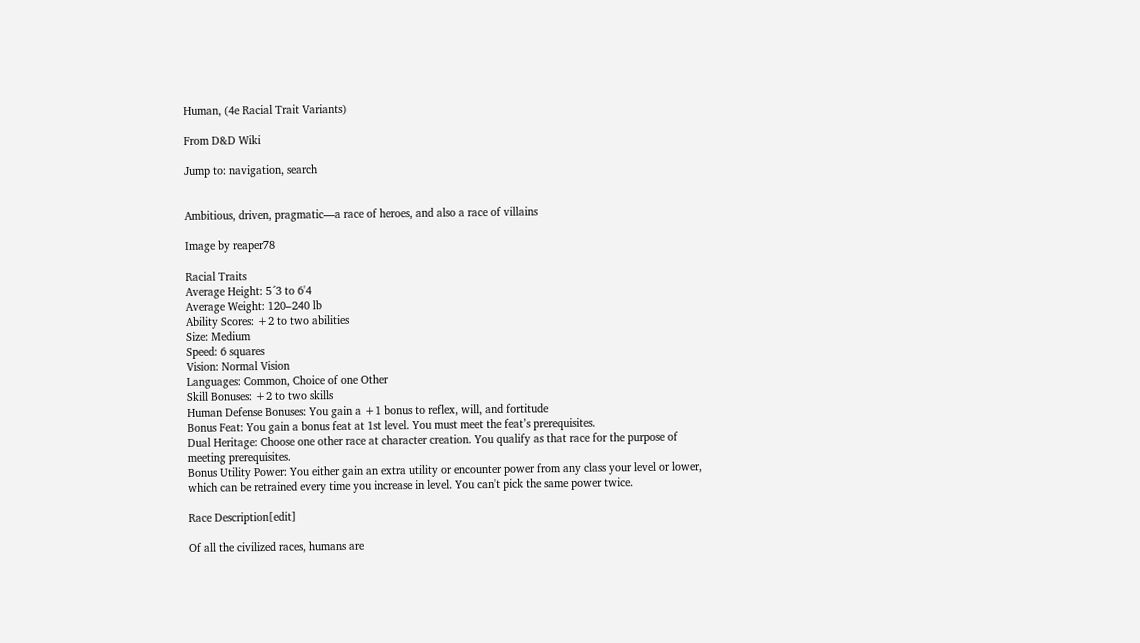Human, (4e Racial Trait Variants)

From D&D Wiki

Jump to: navigation, search


Ambitious, driven, pragmatic—a race of heroes, and also a race of villains

Image by reaper78

Racial Traits
Average Height: 5´3 to 6'4
Average Weight: 120–240 lb
Ability Scores: +2 to two abilities
Size: Medium
Speed: 6 squares
Vision: Normal Vision
Languages: Common, Choice of one Other
Skill Bonuses: +2 to two skills
Human Defense Bonuses: You gain a +1 bonus to reflex, will, and fortitude
Bonus Feat: You gain a bonus feat at 1st level. You must meet the feat’s prerequisites.
Dual Heritage: Choose one other race at character creation. You qualify as that race for the purpose of meeting prerequisites.
Bonus Utility Power: You either gain an extra utility or encounter power from any class your level or lower, which can be retrained every time you increase in level. You can't pick the same power twice.

Race Description[edit]

Of all the civilized races, humans are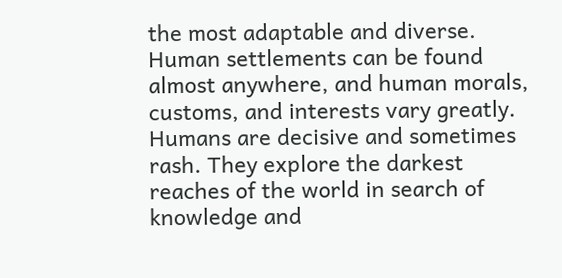the most adaptable and diverse. Human settlements can be found almost anywhere, and human morals, customs, and interests vary greatly. Humans are decisive and sometimes rash. They explore the darkest reaches of the world in search of knowledge and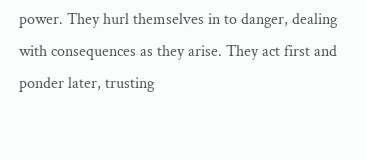power. They hurl themselves in to danger, dealing with consequences as they arise. They act first and ponder later, trusting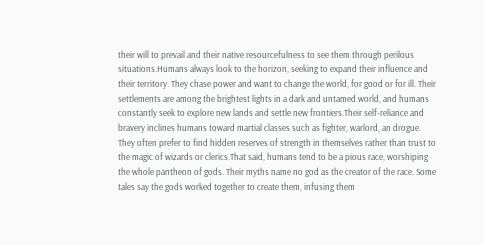their will to prevail and their native resourcefulness to see them through perilous situations.Humans always look to the horizon, seeking to expand their influence and their territory. They chase power and want to change the world, for good or for ill. Their settlements are among the brightest lights in a dark and untamed world, and humans constantly seek to explore new lands and settle new frontiers.Their self-reliance and bravery inclines humans toward martial classes such as fighter, warlord, an drogue. They often prefer to find hidden reserves of strength in themselves rather than trust to the magic of wizards or clerics.That said, humans tend to be a pious race, worshiping the whole pantheon of gods. Their myths name no god as the creator of the race. Some tales say the gods worked together to create them, infusing them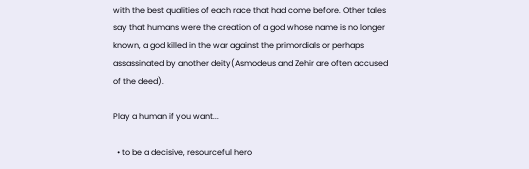with the best qualities of each race that had come before. Other tales say that humans were the creation of a god whose name is no longer known, a god killed in the war against the primordials or perhaps assassinated by another deity(Asmodeus and Zehir are often accused of the deed).

Play a human if you want...

  • to be a decisive, resourceful hero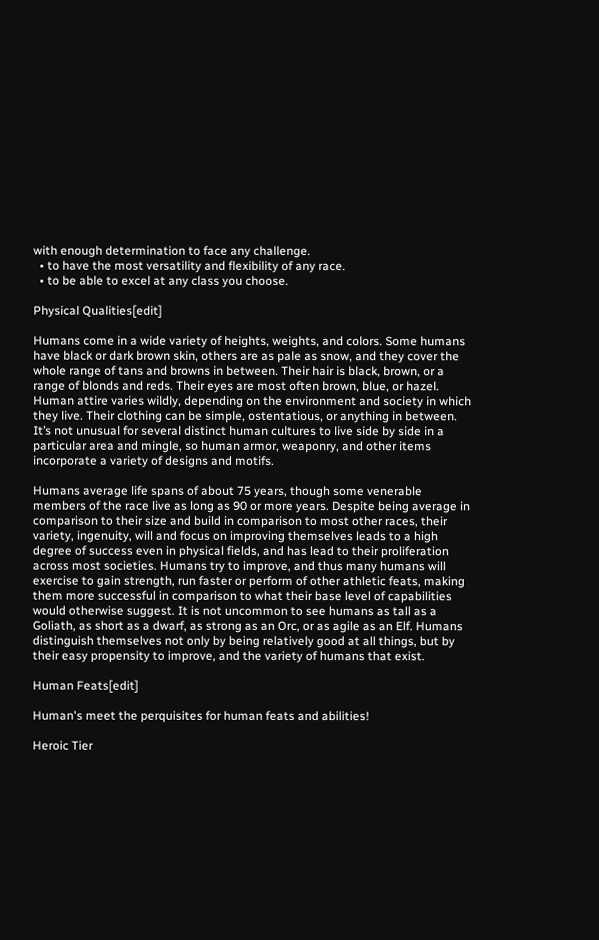with enough determination to face any challenge.
  • to have the most versatility and flexibility of any race.
  • to be able to excel at any class you choose.

Physical Qualities[edit]

Humans come in a wide variety of heights, weights, and colors. Some humans have black or dark brown skin, others are as pale as snow, and they cover the whole range of tans and browns in between. Their hair is black, brown, or a range of blonds and reds. Their eyes are most often brown, blue, or hazel. Human attire varies wildly, depending on the environment and society in which they live. Their clothing can be simple, ostentatious, or anything in between. It’s not unusual for several distinct human cultures to live side by side in a particular area and mingle, so human armor, weaponry, and other items incorporate a variety of designs and motifs.

Humans average life spans of about 75 years, though some venerable members of the race live as long as 90 or more years. Despite being average in comparison to their size and build in comparison to most other races, their variety, ingenuity, will and focus on improving themselves leads to a high degree of success even in physical fields, and has lead to their proliferation across most societies. Humans try to improve, and thus many humans will exercise to gain strength, run faster or perform of other athletic feats, making them more successful in comparison to what their base level of capabilities would otherwise suggest. It is not uncommon to see humans as tall as a Goliath, as short as a dwarf, as strong as an Orc, or as agile as an Elf. Humans distinguish themselves not only by being relatively good at all things, but by their easy propensity to improve, and the variety of humans that exist.

Human Feats[edit]

Human's meet the perquisites for human feats and abilities!

Heroic Tier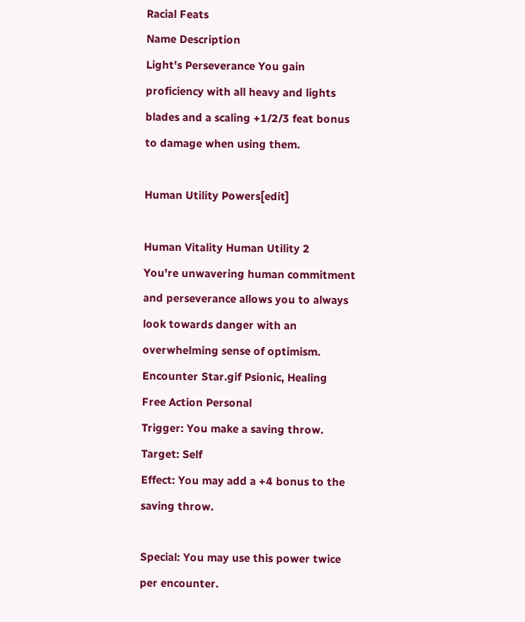Racial Feats
Name Description
Light's Perseverance You gain proficiency with all heavy and lights blades and a scaling +1/2/3 feat bonus to damage when using them.

Human Utility Powers[edit]

Human Vitality Human Utility 2
You're unwavering human commitment and perseverance allows you to always look towards danger with an overwhelming sense of optimism.
Encounter Star.gif Psionic, Healing
Free Action Personal
Trigger: You make a saving throw.
Target: Self
Effect: You may add a +4 bonus to the saving throw.

Special: You may use this power twice per encounter.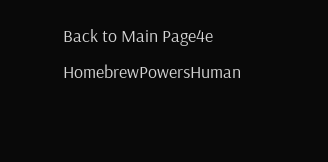Back to Main Page4e HomebrewPowersHuman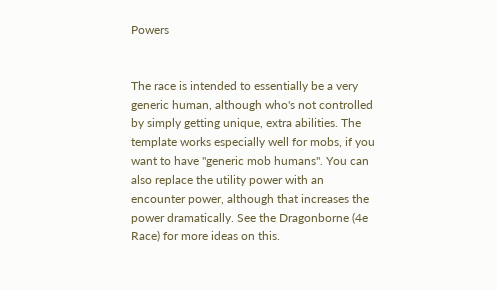Powers


The race is intended to essentially be a very generic human, although who's not controlled by simply getting unique, extra abilities. The template works especially well for mobs, if you want to have "generic mob humans". You can also replace the utility power with an encounter power, although that increases the power dramatically. See the Dragonborne (4e Race) for more ideas on this.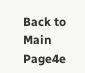Back to Main Page4e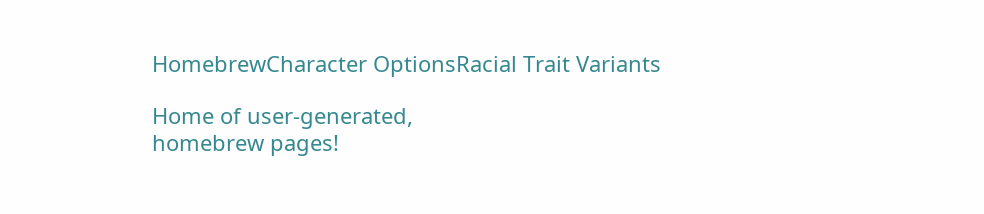HomebrewCharacter OptionsRacial Trait Variants

Home of user-generated,
homebrew pages!